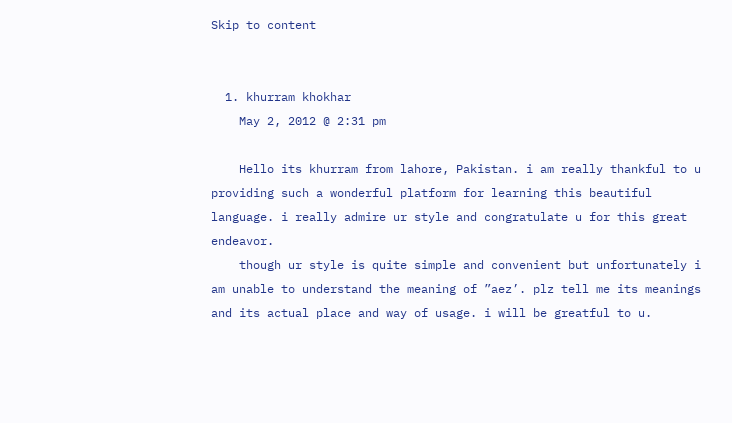Skip to content


  1. khurram khokhar
    May 2, 2012 @ 2:31 pm

    Hello its khurram from lahore, Pakistan. i am really thankful to u providing such a wonderful platform for learning this beautiful language. i really admire ur style and congratulate u for this great endeavor.
    though ur style is quite simple and convenient but unfortunately i am unable to understand the meaning of ”aez’. plz tell me its meanings and its actual place and way of usage. i will be greatful to u.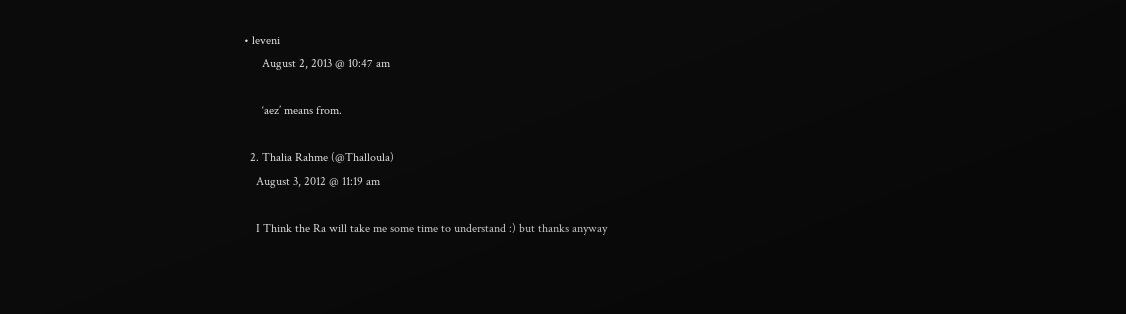• leveni
      August 2, 2013 @ 10:47 am

      ‘aez’ means from.

  2. Thalia Rahme (@Thalloula)
    August 3, 2012 @ 11:19 am

    I Think the Ra will take me some time to understand :) but thanks anyway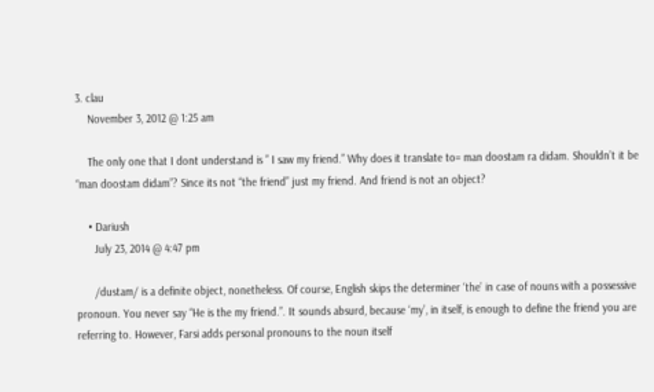3. clau
    November 3, 2012 @ 1:25 am

    The only one that I dont understand is ” I saw my friend.” Why does it translate to= man doostam ra didam. Shouldn’t it be “man doostam didam”? Since its not “the friend” just my friend. And friend is not an object?

    • Dariush
      July 23, 2014 @ 4:47 pm

      /dustam/ is a definite object, nonetheless. Of course, English skips the determiner ‘the’ in case of nouns with a possessive pronoun. You never say “He is the my friend.”. It sounds absurd, because ‘my’, in itself, is enough to define the friend you are referring to. However, Farsi adds personal pronouns to the noun itself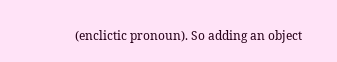(enclictic pronoun). So adding an object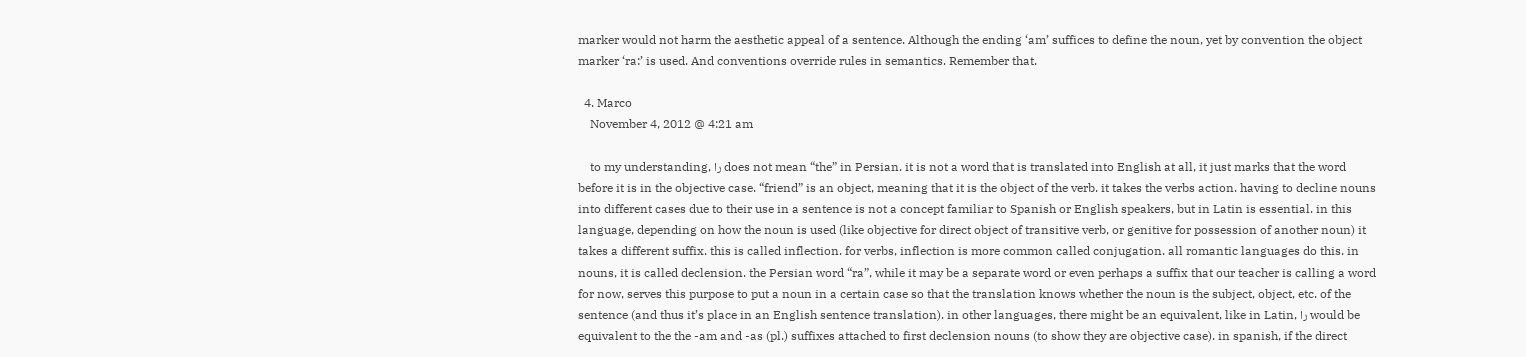marker would not harm the aesthetic appeal of a sentence. Although the ending ‘am’ suffices to define the noun, yet by convention the object marker ‘ra:’ is used. And conventions override rules in semantics. Remember that.

  4. Marco
    November 4, 2012 @ 4:21 am

    to my understanding, را does not mean “the” in Persian. it is not a word that is translated into English at all, it just marks that the word before it is in the objective case. “friend” is an object, meaning that it is the object of the verb. it takes the verbs action. having to decline nouns into different cases due to their use in a sentence is not a concept familiar to Spanish or English speakers, but in Latin is essential. in this language, depending on how the noun is used (like objective for direct object of transitive verb, or genitive for possession of another noun) it takes a different suffix. this is called inflection. for verbs, inflection is more common called conjugation. all romantic languages do this. in nouns, it is called declension. the Persian word “ra”, while it may be a separate word or even perhaps a suffix that our teacher is calling a word for now, serves this purpose to put a noun in a certain case so that the translation knows whether the noun is the subject, object, etc. of the sentence (and thus it’s place in an English sentence translation). in other languages, there might be an equivalent, like in Latin, را would be equivalent to the the -am and -as (pl.) suffixes attached to first declension nouns (to show they are objective case). in spanish, if the direct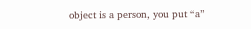object is a person, you put “a”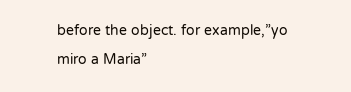before the object. for example,”yo miro a Maria”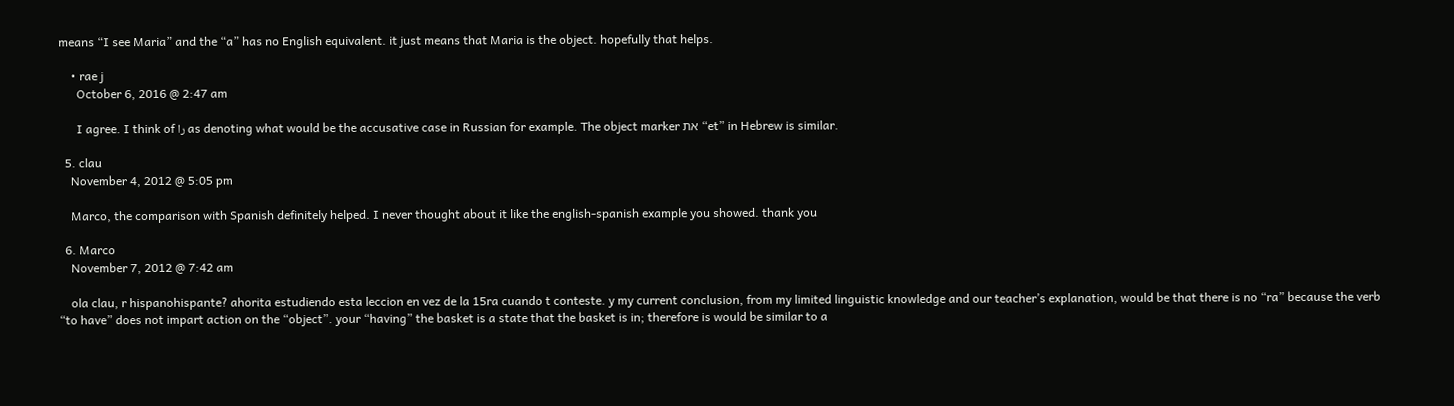means “I see Maria” and the “a” has no English equivalent. it just means that Maria is the object. hopefully that helps.

    • rae j
      October 6, 2016 @ 2:47 am

      I agree. I think of را as denoting what would be the accusative case in Russian for example. The object marker את “et” in Hebrew is similar.

  5. clau
    November 4, 2012 @ 5:05 pm

    Marco, the comparison with Spanish definitely helped. I never thought about it like the english-spanish example you showed. thank you

  6. Marco
    November 7, 2012 @ 7:42 am

    ola clau, r hispanohispante? ahorita estudiendo esta leccion en vez de la 15ra cuando t conteste. y my current conclusion, from my limited linguistic knowledge and our teacher’s explanation, would be that there is no “ra” because the verb “to have” does not impart action on the “object”. your “having” the basket is a state that the basket is in; therefore is would be similar to a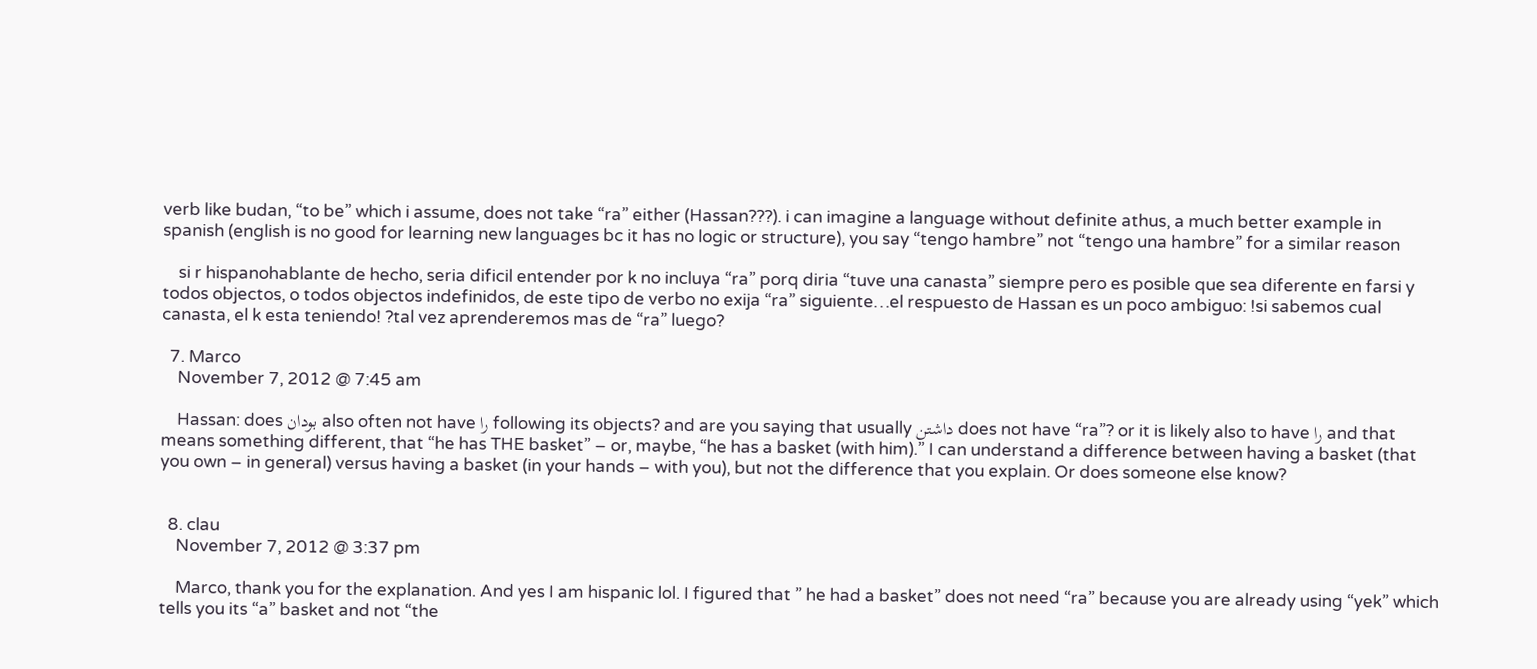verb like budan, “to be” which i assume, does not take “ra” either (Hassan???). i can imagine a language without definite athus, a much better example in spanish (english is no good for learning new languages bc it has no logic or structure), you say “tengo hambre” not “tengo una hambre” for a similar reason

    si r hispanohablante de hecho, seria dificil entender por k no incluya “ra” porq diria “tuve una canasta” siempre pero es posible que sea diferente en farsi y todos objectos, o todos objectos indefinidos, de este tipo de verbo no exija “ra” siguiente…el respuesto de Hassan es un poco ambiguo: !si sabemos cual canasta, el k esta teniendo! ?tal vez aprenderemos mas de “ra” luego?

  7. Marco
    November 7, 2012 @ 7:45 am

    Hassan: does بودان also often not have را following its objects? and are you saying that usually داشتن does not have “ra”? or it is likely also to have را and that means something different, that “he has THE basket” – or, maybe, “he has a basket (with him).” I can understand a difference between having a basket (that you own – in general) versus having a basket (in your hands – with you), but not the difference that you explain. Or does someone else know?


  8. clau
    November 7, 2012 @ 3:37 pm

    Marco, thank you for the explanation. And yes I am hispanic lol. I figured that ” he had a basket” does not need “ra” because you are already using “yek” which tells you its “a” basket and not “the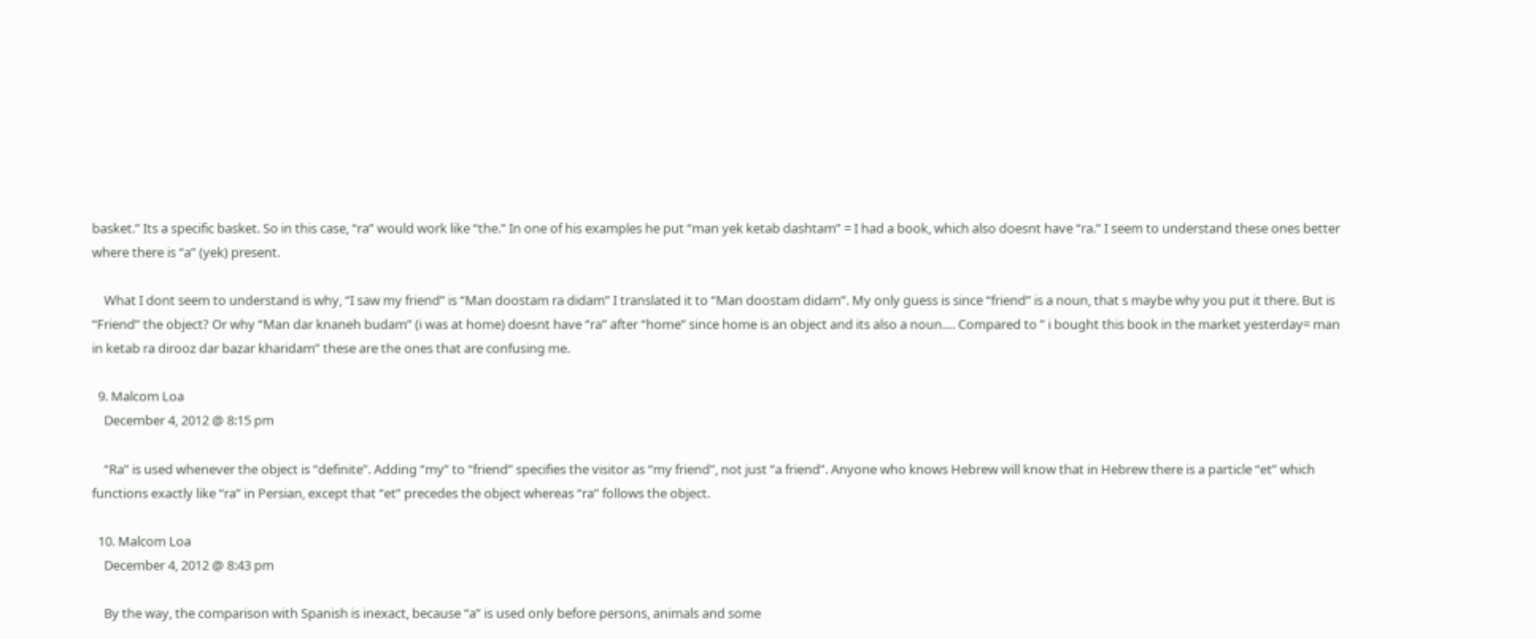basket.” Its a specific basket. So in this case, “ra” would work like “the.” In one of his examples he put “man yek ketab dashtam” = I had a book, which also doesnt have “ra.” I seem to understand these ones better where there is “a” (yek) present.

    What I dont seem to understand is why, “I saw my friend” is “Man doostam ra didam” I translated it to “Man doostam didam”. My only guess is since “friend” is a noun, that s maybe why you put it there. But is “Friend” the object? Or why “Man dar knaneh budam” (i was at home) doesnt have “ra” after “home” since home is an object and its also a noun…. Compared to ” i bought this book in the market yesterday= man in ketab ra dirooz dar bazar kharidam” these are the ones that are confusing me.

  9. Malcom Loa
    December 4, 2012 @ 8:15 pm

    “Ra” is used whenever the object is “definite”. Adding “my” to “friend” specifies the visitor as “my friend”, not just “a friend”. Anyone who knows Hebrew will know that in Hebrew there is a particle “et” which functions exactly like “ra” in Persian, except that “et” precedes the object whereas “ra” follows the object.

  10. Malcom Loa
    December 4, 2012 @ 8:43 pm

    By the way, the comparison with Spanish is inexact, because “a” is used only before persons, animals and some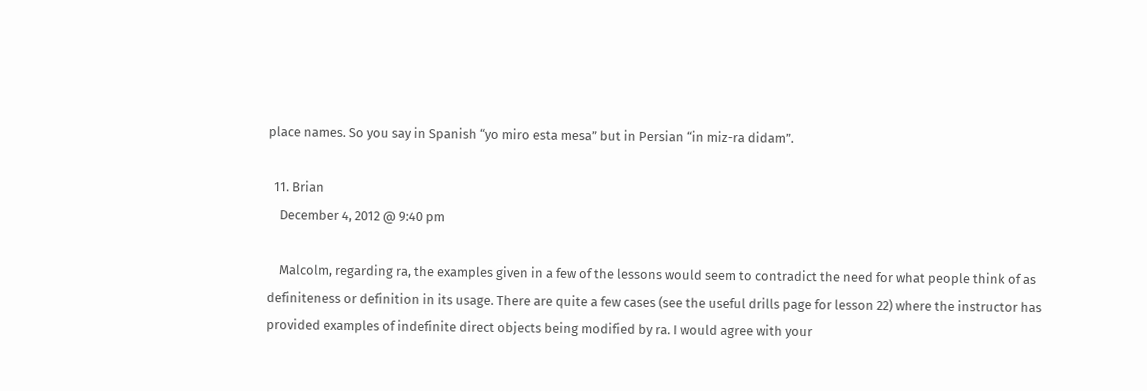place names. So you say in Spanish “yo miro esta mesa” but in Persian “in miz-ra didam”.

  11. Brian
    December 4, 2012 @ 9:40 pm

    Malcolm, regarding ra, the examples given in a few of the lessons would seem to contradict the need for what people think of as definiteness or definition in its usage. There are quite a few cases (see the useful drills page for lesson 22) where the instructor has provided examples of indefinite direct objects being modified by ra. I would agree with your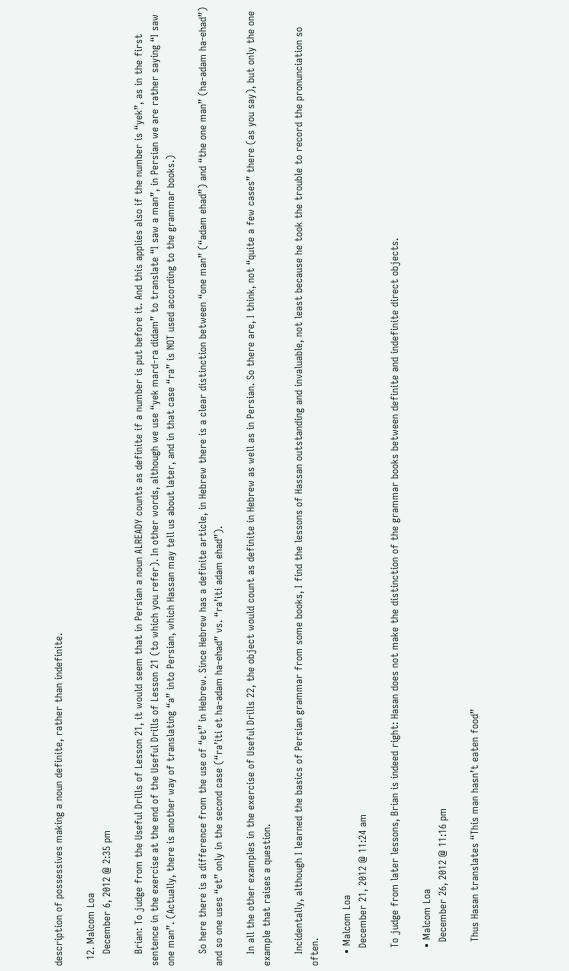description of possessives making a noun definite, rather than indefinite.

  12. Malcom Loa
    December 6, 2012 @ 2:35 pm

    Brian: To judge from the Useful Drills of Lesson 21, it would seem that in Persian a noun ALREADY counts as definite if a number is put before it. And this applies also if the number is “yek”, as in the first sentence in the exercise at the end of the Useful Drills of Lesson 21 (to which you refer). In other words, although we use “yek mard-ra didam” to translate “I saw a man”, in Persian we are rather saying “I saw one man”. (Actually, there is another way of translating “a” into Persian, which Hassan may tell us about later, and in that case “ra” is NOT used according to the grammar books.)

    So here there is a difference from the use of “et” in Hebrew. Since Hebrew has a definite article, in Hebrew there is a clear distinction between “one man” (“adam ehad”) and “the one man” (ha-adam ha-ehad”) and so one uses “et” only in the second case (“ra’iti et ha-adam ha-ehad” vs. “ra’iti adam ehad”).

    In all the other examples in the exercise of Useful Drills 22, the object would count as definite in Hebrew as well as in Persian. So there are, I think, not “quite a few cases” there (as you say), but only the one example that raises a question.

    Incidentally, although I learned the basics of Persian grammar from some books, I find the lessons of Hassan outstanding and invaluable, not least because he took the trouble to record the pronunciation so often.

    • Malcom Loa
      December 21, 2012 @ 11:24 am

      To judge from later lessons, Brian is indeed right: Hasan does not make the distinction of the grammar books between definite and indefinite direct objects.

      • Malcom Loa
        December 26, 2012 @ 11:16 pm

        Thus Hasan translates “This man hasn’t eaten food”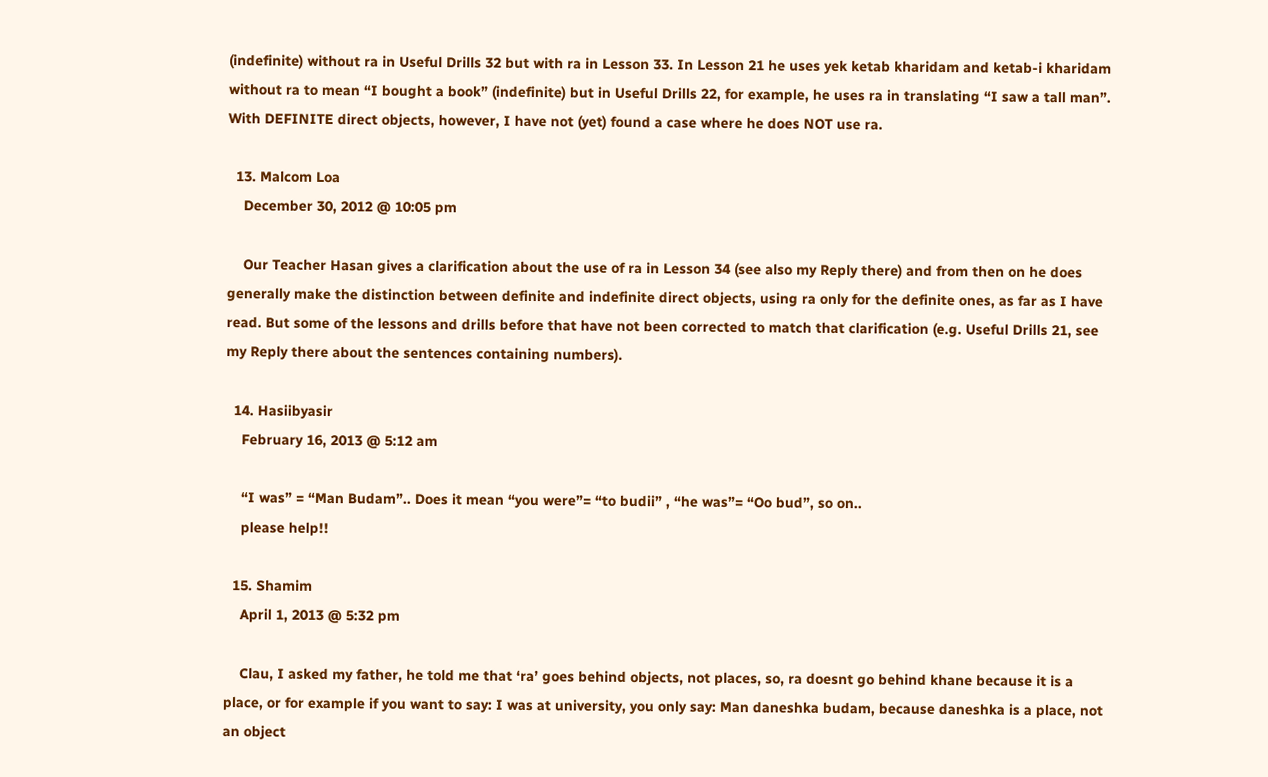(indefinite) without ra in Useful Drills 32 but with ra in Lesson 33. In Lesson 21 he uses yek ketab kharidam and ketab-i kharidam without ra to mean “I bought a book” (indefinite) but in Useful Drills 22, for example, he uses ra in translating “I saw a tall man”. With DEFINITE direct objects, however, I have not (yet) found a case where he does NOT use ra.

  13. Malcom Loa
    December 30, 2012 @ 10:05 pm

    Our Teacher Hasan gives a clarification about the use of ra in Lesson 34 (see also my Reply there) and from then on he does generally make the distinction between definite and indefinite direct objects, using ra only for the definite ones, as far as I have read. But some of the lessons and drills before that have not been corrected to match that clarification (e.g. Useful Drills 21, see my Reply there about the sentences containing numbers).

  14. Hasiibyasir
    February 16, 2013 @ 5:12 am

    “I was” = “Man Budam”.. Does it mean “you were”= “to budii” , “he was”= “Oo bud”, so on..
    please help!!

  15. Shamim
    April 1, 2013 @ 5:32 pm

    Clau, I asked my father, he told me that ‘ra’ goes behind objects, not places, so, ra doesnt go behind khane because it is a place, or for example if you want to say: I was at university, you only say: Man daneshka budam, because daneshka is a place, not an object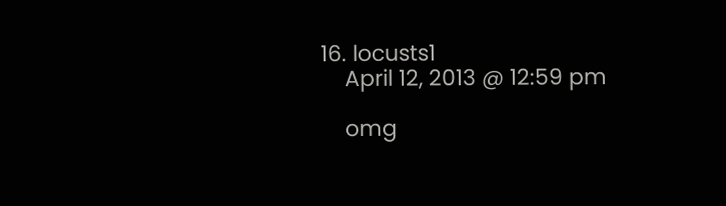16. locusts1
    April 12, 2013 @ 12:59 pm

    omg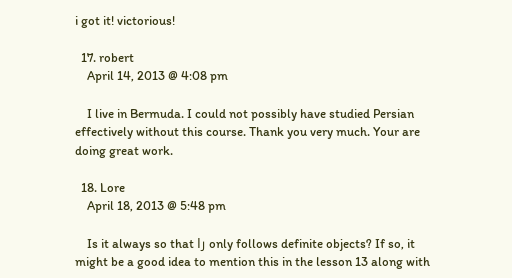i got it! victorious!

  17. robert
    April 14, 2013 @ 4:08 pm

    I live in Bermuda. I could not possibly have studied Persian effectively without this course. Thank you very much. Your are doing great work.

  18. Lore
    April 18, 2013 @ 5:48 pm

    Is it always so that را only follows definite objects? If so, it might be a good idea to mention this in the lesson 13 along with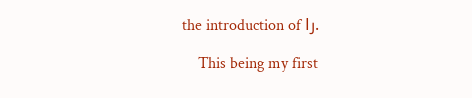the introduction of را.

    This being my first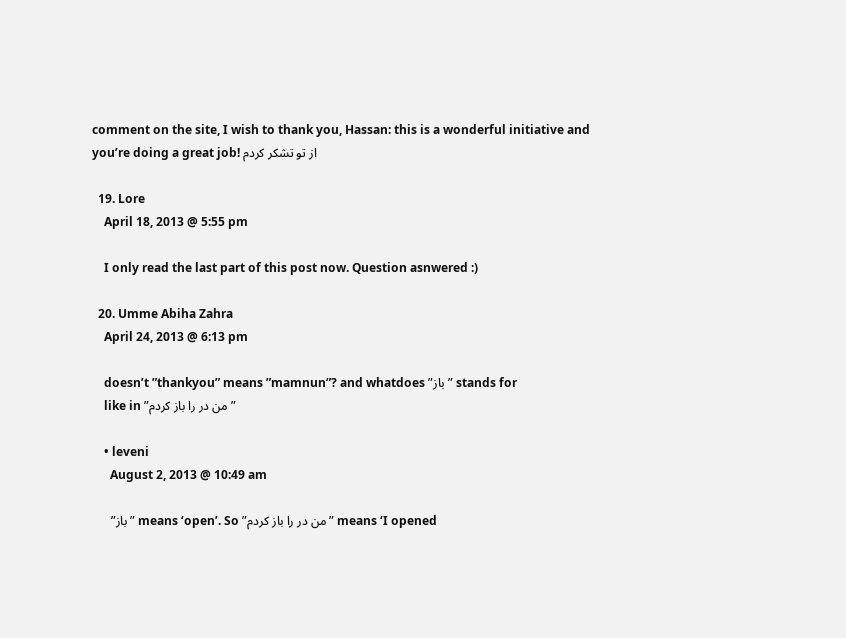comment on the site, I wish to thank you, Hassan: this is a wonderful initiative and you’re doing a great job! از تو تشکر کردم

  19. Lore
    April 18, 2013 @ 5:55 pm

    I only read the last part of this post now. Question asnwered :)

  20. Umme Abiha Zahra
    April 24, 2013 @ 6:13 pm

    doesn’t ”thankyou” means ”mamnun”? and whatdoes ”باز” stands for
    like in ”من در را باز کردم”

    • leveni
      August 2, 2013 @ 10:49 am

      ”باز” means ‘open’. So ”من در را باز کردم” means ‘I opened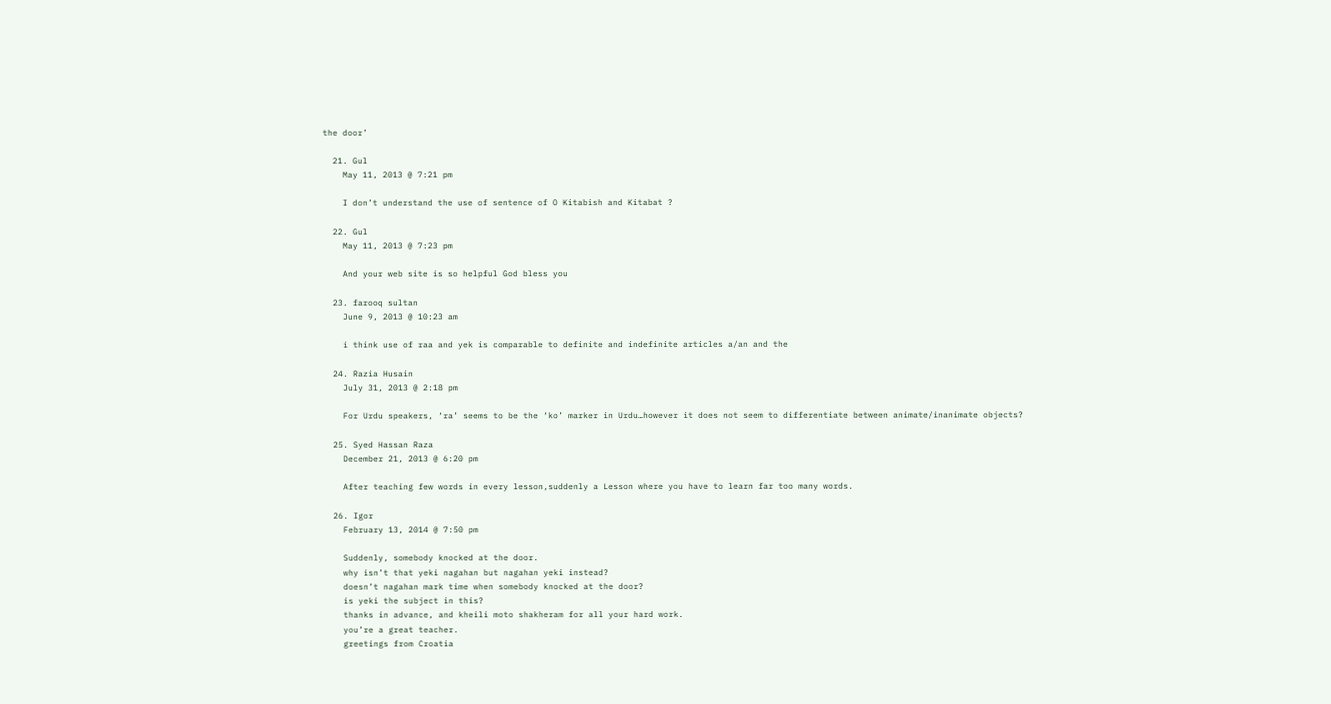the door’

  21. Gul
    May 11, 2013 @ 7:21 pm

    I don’t understand the use of sentence of O Kitabish and Kitabat ?

  22. Gul
    May 11, 2013 @ 7:23 pm

    And your web site is so helpful God bless you

  23. farooq sultan
    June 9, 2013 @ 10:23 am

    i think use of raa and yek is comparable to definite and indefinite articles a/an and the

  24. Razia Husain
    July 31, 2013 @ 2:18 pm

    For Urdu speakers, ‘ra’ seems to be the ‘ko’ marker in Urdu…however it does not seem to differentiate between animate/inanimate objects?

  25. Syed Hassan Raza
    December 21, 2013 @ 6:20 pm

    After teaching few words in every lesson,suddenly a Lesson where you have to learn far too many words.

  26. Igor
    February 13, 2014 @ 7:50 pm

    Suddenly, somebody knocked at the door.
    why isn’t that yeki nagahan but nagahan yeki instead?
    doesn’t nagahan mark time when somebody knocked at the door?
    is yeki the subject in this?
    thanks in advance, and kheili moto shakheram for all your hard work.
    you’re a great teacher.
    greetings from Croatia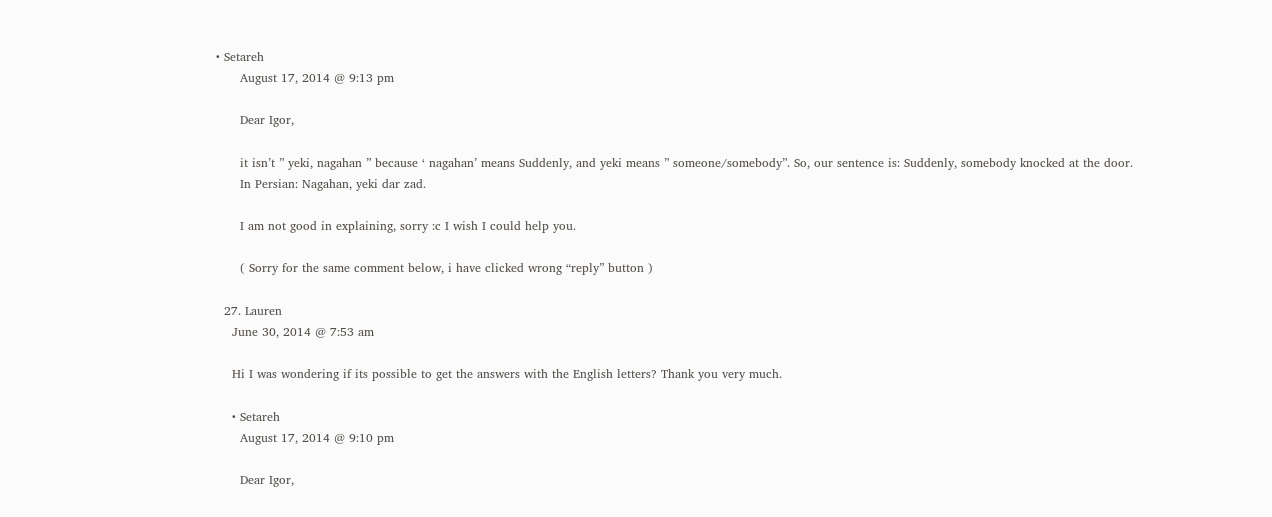• Setareh
      August 17, 2014 @ 9:13 pm

      Dear Igor,

      it isn’t ” yeki, nagahan ” because ‘ nagahan’ means Suddenly, and yeki means ” someone/somebody”. So, our sentence is: Suddenly, somebody knocked at the door.
      In Persian: Nagahan, yeki dar zad.

      I am not good in explaining, sorry :c I wish I could help you.

      ( Sorry for the same comment below, i have clicked wrong “reply” button )

  27. Lauren
    June 30, 2014 @ 7:53 am

    Hi I was wondering if its possible to get the answers with the English letters? Thank you very much.

    • Setareh
      August 17, 2014 @ 9:10 pm

      Dear Igor,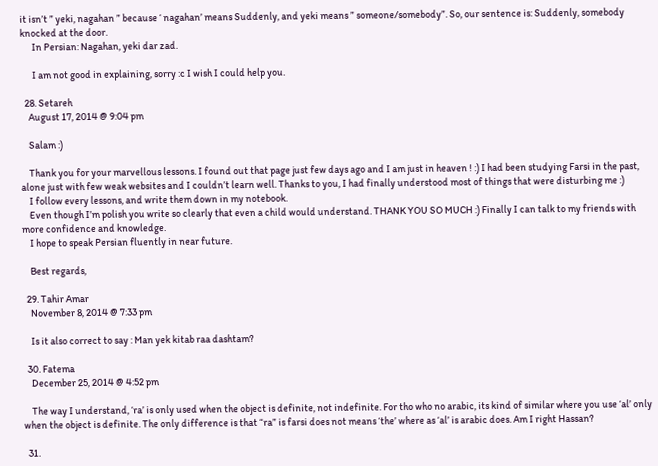it isn’t ” yeki, nagahan ” because ‘ nagahan’ means Suddenly, and yeki means ” someone/somebody”. So, our sentence is: Suddenly, somebody knocked at the door.
      In Persian: Nagahan, yeki dar zad.

      I am not good in explaining, sorry :c I wish I could help you.

  28. Setareh
    August 17, 2014 @ 9:04 pm

    Salam :)

    Thank you for your marvellous lessons. I found out that page just few days ago and I am just in heaven ! :) I had been studying Farsi in the past, alone just with few weak websites and I couldn’t learn well. Thanks to you, I had finally understood most of things that were disturbing me :)
    I follow every lessons, and write them down in my notebook.
    Even though I’m polish you write so clearly that even a child would understand. THANK YOU SO MUCH :) Finally I can talk to my friends with more confidence and knowledge.
    I hope to speak Persian fluently in near future.

    Best regards,

  29. Tahir Amar
    November 8, 2014 @ 7:33 pm

    Is it also correct to say : Man yek kitab raa dashtam?

  30. Fatema
    December 25, 2014 @ 4:52 pm

    The way I understand, ‘ra’ is only used when the object is definite, not indefinite. For tho who no arabic, its kind of similar where you use ‘al’ only when the object is definite. The only difference is that “ra” is farsi does not means ‘the’ where as ‘al’ is arabic does. Am I right Hassan?

  31.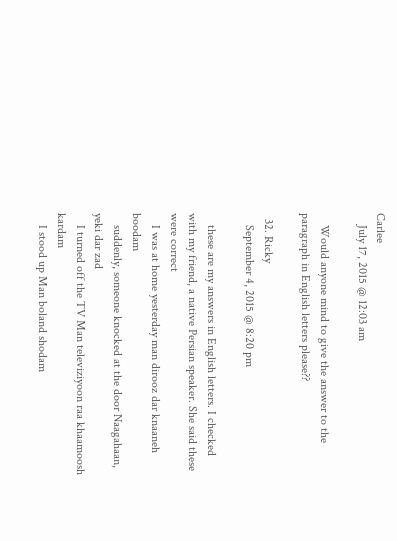Carlee
    July 17, 2015 @ 12:03 am

    Would anyone mind to give the answer to the paragraph in English letters please??

  32. Ricky
    September 4, 2015 @ 8:20 pm

    these are my answers in English letters. I checked with my friend, a native Persian speaker. She said these were correct
    I was at home yesterday man dirooz dar knaaneh boodam
    suddenly, someone knocked at the door Naagahaan, yeki dar zad
    I turned off the TV Man televiziyoon raa khaamoosh kardam
    I stood up Man boland shodam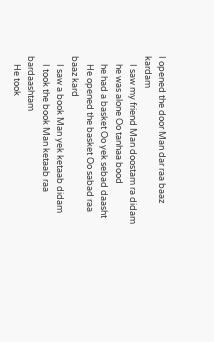I opened the door Man dar raa baaz kardam
    I saw my friend Man doostam ra didam
    he was alone Oo tanhaa bood
    he had a basket Oo yek sebad daasht
    He opened the basket Oo sabad raa baaz kard
    I saw a book Man yek ketaab didam
    I took the book Man ketaab raa bardaashtam
    He took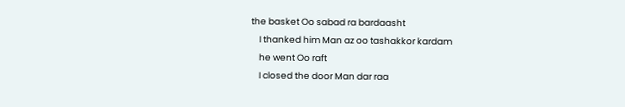the basket Oo sabad ra bardaasht
    I thanked him Man az oo tashakkor kardam
    he went Oo raft
    I closed the door Man dar raa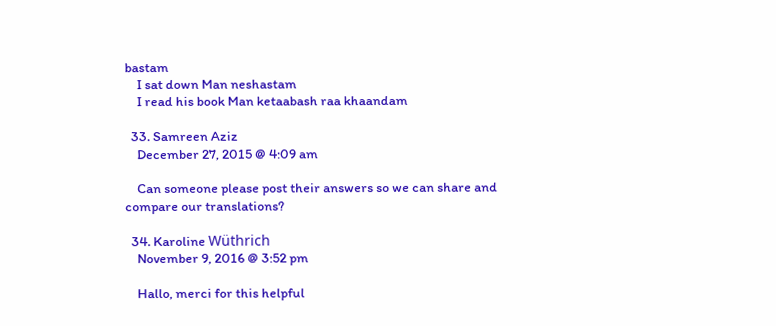bastam
    I sat down Man neshastam
    I read his book Man ketaabash raa khaandam

  33. Samreen Aziz
    December 27, 2015 @ 4:09 am

    Can someone please post their answers so we can share and compare our translations?

  34. Karoline Wüthrich
    November 9, 2016 @ 3:52 pm

    Hallo, merci for this helpful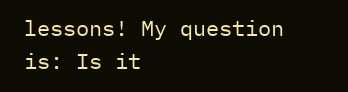lessons! My question is: Is it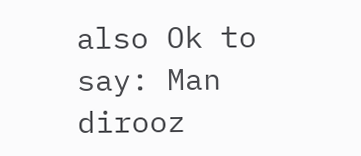also Ok to say: Man dirooz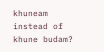khuneam instead of khune budam?